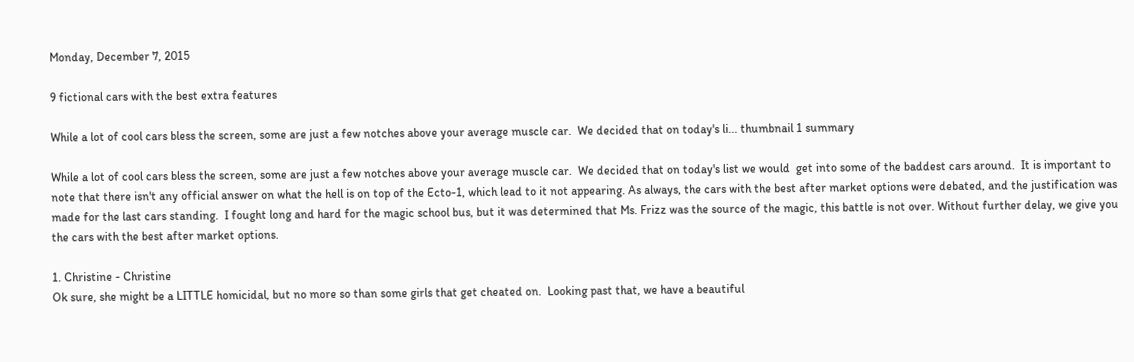Monday, December 7, 2015

9 fictional cars with the best extra features

While a lot of cool cars bless the screen, some are just a few notches above your average muscle car.  We decided that on today's li... thumbnail 1 summary

While a lot of cool cars bless the screen, some are just a few notches above your average muscle car.  We decided that on today's list we would  get into some of the baddest cars around.  It is important to note that there isn't any official answer on what the hell is on top of the Ecto-1, which lead to it not appearing. As always, the cars with the best after market options were debated, and the justification was made for the last cars standing.  I fought long and hard for the magic school bus, but it was determined that Ms. Frizz was the source of the magic, this battle is not over. Without further delay, we give you the cars with the best after market options.

1. Christine - Christine
Ok sure, she might be a LITTLE homicidal, but no more so than some girls that get cheated on.  Looking past that, we have a beautiful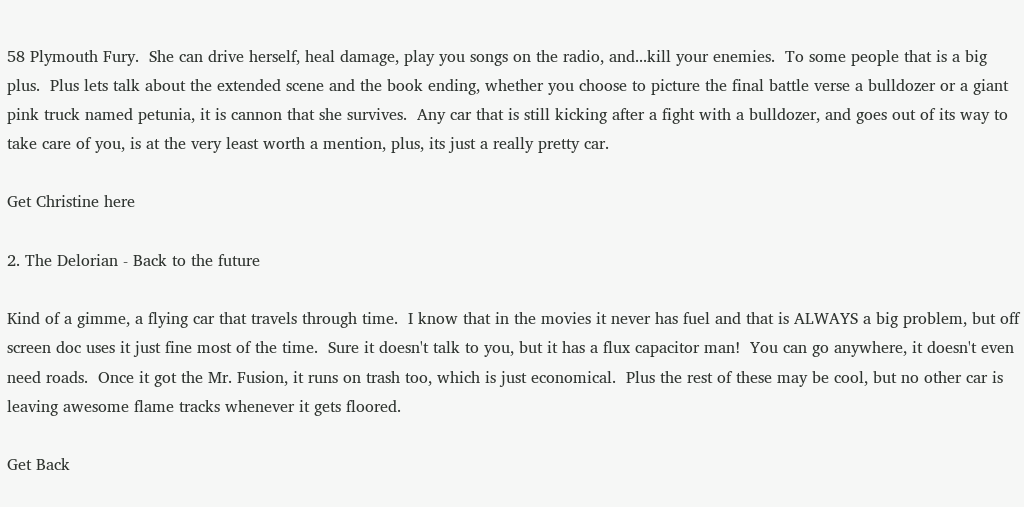58 Plymouth Fury.  She can drive herself, heal damage, play you songs on the radio, and...kill your enemies.  To some people that is a big plus.  Plus lets talk about the extended scene and the book ending, whether you choose to picture the final battle verse a bulldozer or a giant pink truck named petunia, it is cannon that she survives.  Any car that is still kicking after a fight with a bulldozer, and goes out of its way to take care of you, is at the very least worth a mention, plus, its just a really pretty car.

Get Christine here

2. The Delorian - Back to the future

Kind of a gimme, a flying car that travels through time.  I know that in the movies it never has fuel and that is ALWAYS a big problem, but off screen doc uses it just fine most of the time.  Sure it doesn't talk to you, but it has a flux capacitor man!  You can go anywhere, it doesn't even need roads.  Once it got the Mr. Fusion, it runs on trash too, which is just economical.  Plus the rest of these may be cool, but no other car is leaving awesome flame tracks whenever it gets floored.

Get Back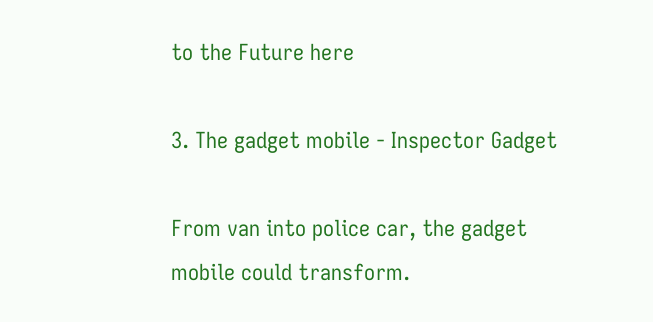to the Future here

3. The gadget mobile - Inspector Gadget

From van into police car, the gadget mobile could transform.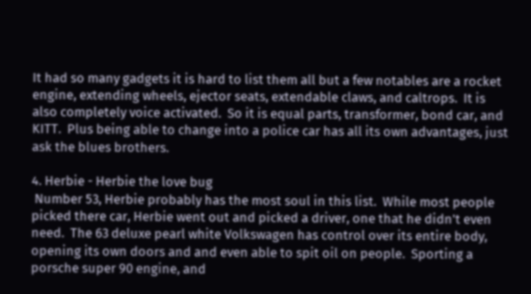It had so many gadgets it is hard to list them all but a few notables are a rocket engine, extending wheels, ejector seats, extendable claws, and caltrops.  It is also completely voice activated.  So it is equal parts, transformer, bond car, and KITT.  Plus being able to change into a police car has all its own advantages, just ask the blues brothers.

4. Herbie - Herbie the love bug
 Number 53, Herbie probably has the most soul in this list.  While most people picked there car, Herbie went out and picked a driver, one that he didn't even need.  The 63 deluxe pearl white Volkswagen has control over its entire body, opening its own doors and and even able to spit oil on people.  Sporting a porsche super 90 engine, and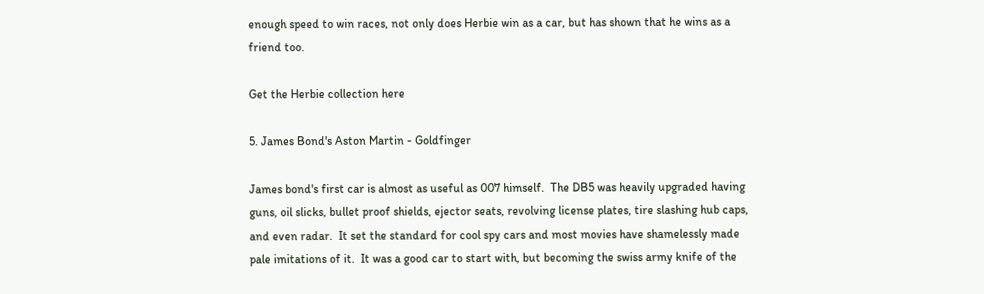enough speed to win races, not only does Herbie win as a car, but has shown that he wins as a friend too.

Get the Herbie collection here

5. James Bond's Aston Martin - Goldfinger

James bond's first car is almost as useful as 007 himself.  The DB5 was heavily upgraded having guns, oil slicks, bullet proof shields, ejector seats, revolving license plates, tire slashing hub caps, and even radar.  It set the standard for cool spy cars and most movies have shamelessly made pale imitations of it.  It was a good car to start with, but becoming the swiss army knife of the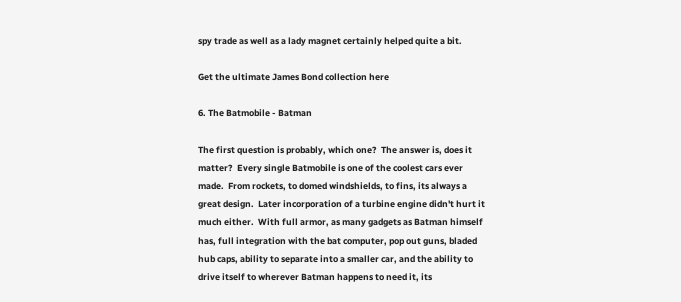spy trade as well as a lady magnet certainly helped quite a bit.

Get the ultimate James Bond collection here

6. The Batmobile - Batman

The first question is probably, which one?  The answer is, does it matter?  Every single Batmobile is one of the coolest cars ever made.  From rockets, to domed windshields, to fins, its always a great design.  Later incorporation of a turbine engine didn't hurt it much either.  With full armor, as many gadgets as Batman himself has, full integration with the bat computer, pop out guns, bladed hub caps, ability to separate into a smaller car, and the ability to drive itself to wherever Batman happens to need it, its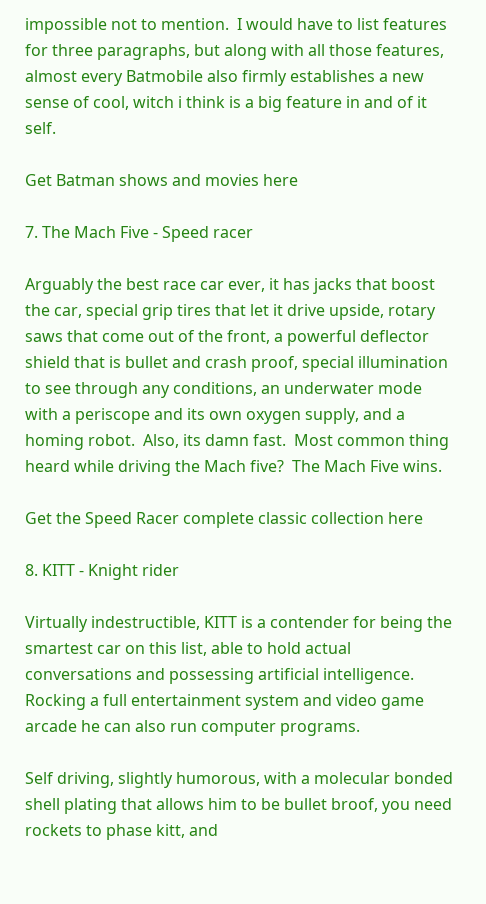impossible not to mention.  I would have to list features for three paragraphs, but along with all those features, almost every Batmobile also firmly establishes a new sense of cool, witch i think is a big feature in and of it self.

Get Batman shows and movies here

7. The Mach Five - Speed racer

Arguably the best race car ever, it has jacks that boost the car, special grip tires that let it drive upside, rotary saws that come out of the front, a powerful deflector shield that is bullet and crash proof, special illumination to see through any conditions, an underwater mode with a periscope and its own oxygen supply, and a homing robot.  Also, its damn fast.  Most common thing heard while driving the Mach five?  The Mach Five wins.

Get the Speed Racer complete classic collection here

8. KITT - Knight rider

Virtually indestructible, KITT is a contender for being the smartest car on this list, able to hold actual conversations and possessing artificial intelligence.  Rocking a full entertainment system and video game arcade he can also run computer programs.

Self driving, slightly humorous, with a molecular bonded shell plating that allows him to be bullet broof, you need rockets to phase kitt, and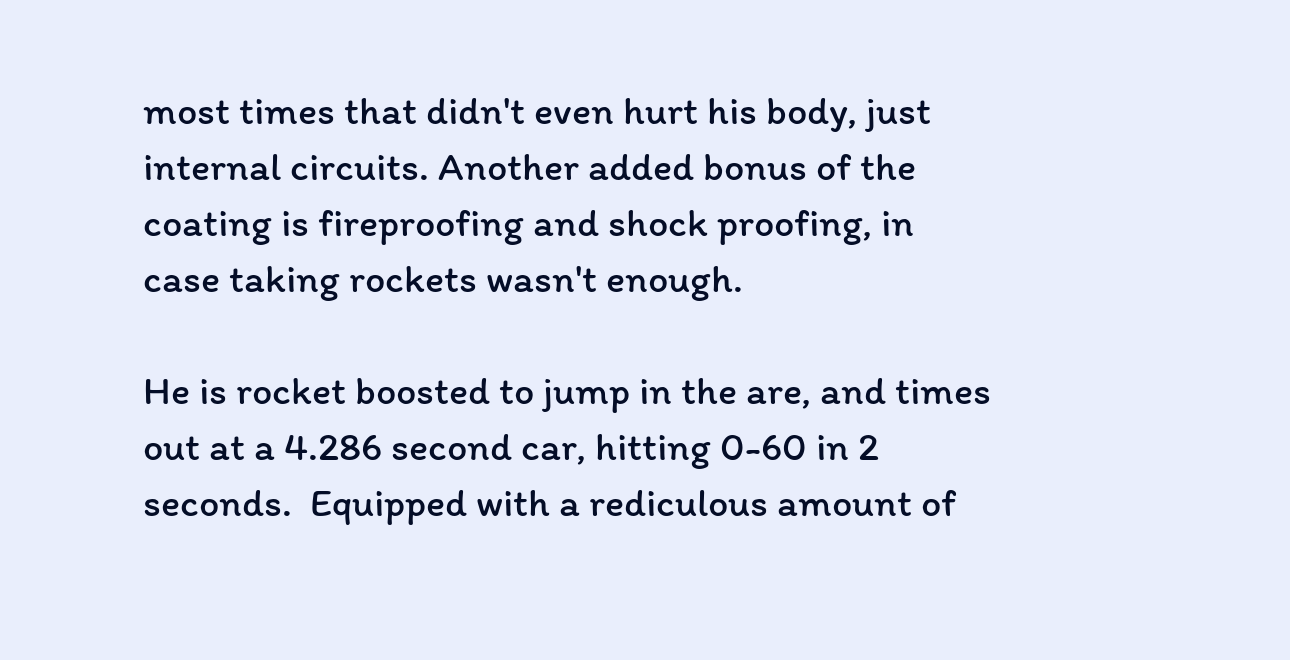most times that didn't even hurt his body, just internal circuits. Another added bonus of the coating is fireproofing and shock proofing, in case taking rockets wasn't enough.

He is rocket boosted to jump in the are, and times out at a 4.286 second car, hitting 0-60 in 2 seconds.  Equipped with a rediculous amount of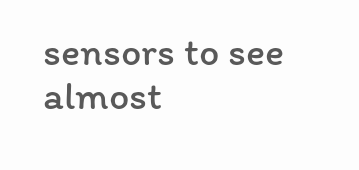sensors to see almost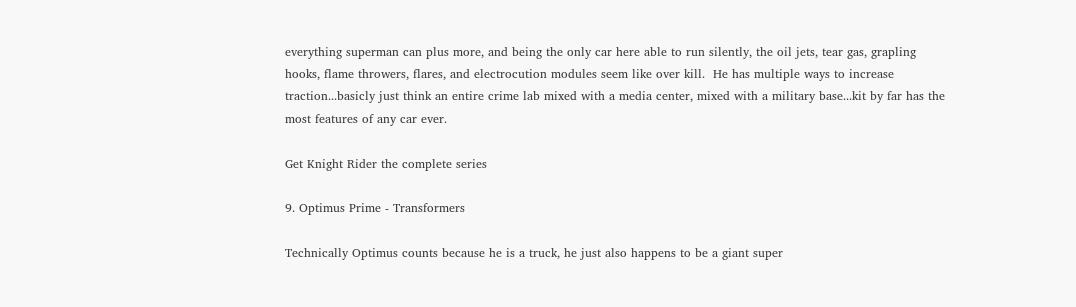everything superman can plus more, and being the only car here able to run silently, the oil jets, tear gas, grapling hooks, flame throwers, flares, and electrocution modules seem like over kill.  He has multiple ways to increase traction...basicly just think an entire crime lab mixed with a media center, mixed with a military base...kit by far has the most features of any car ever.

Get Knight Rider the complete series

9. Optimus Prime - Transformers

Technically Optimus counts because he is a truck, he just also happens to be a giant super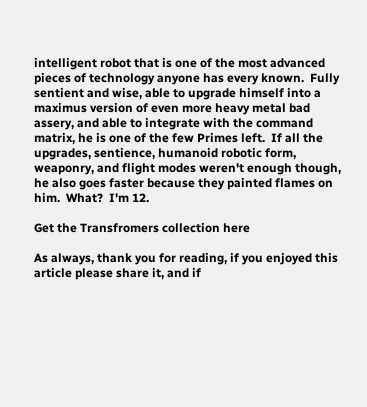intelligent robot that is one of the most advanced pieces of technology anyone has every known.  Fully sentient and wise, able to upgrade himself into a maximus version of even more heavy metal bad assery, and able to integrate with the command matrix, he is one of the few Primes left.  If all the upgrades, sentience, humanoid robotic form, weaponry, and flight modes weren't enough though, he also goes faster because they painted flames on him.  What?  I'm 12.

Get the Transfromers collection here

As always, thank you for reading, if you enjoyed this article please share it, and if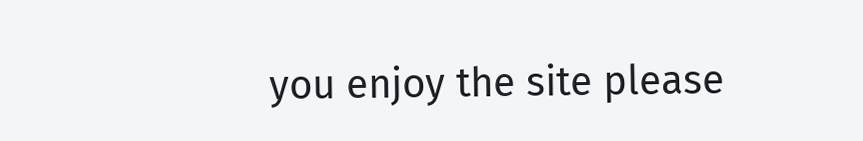you enjoy the site please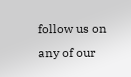follow us on any of our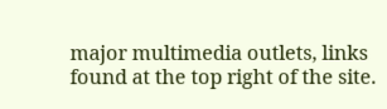major multimedia outlets, links found at the top right of the site.